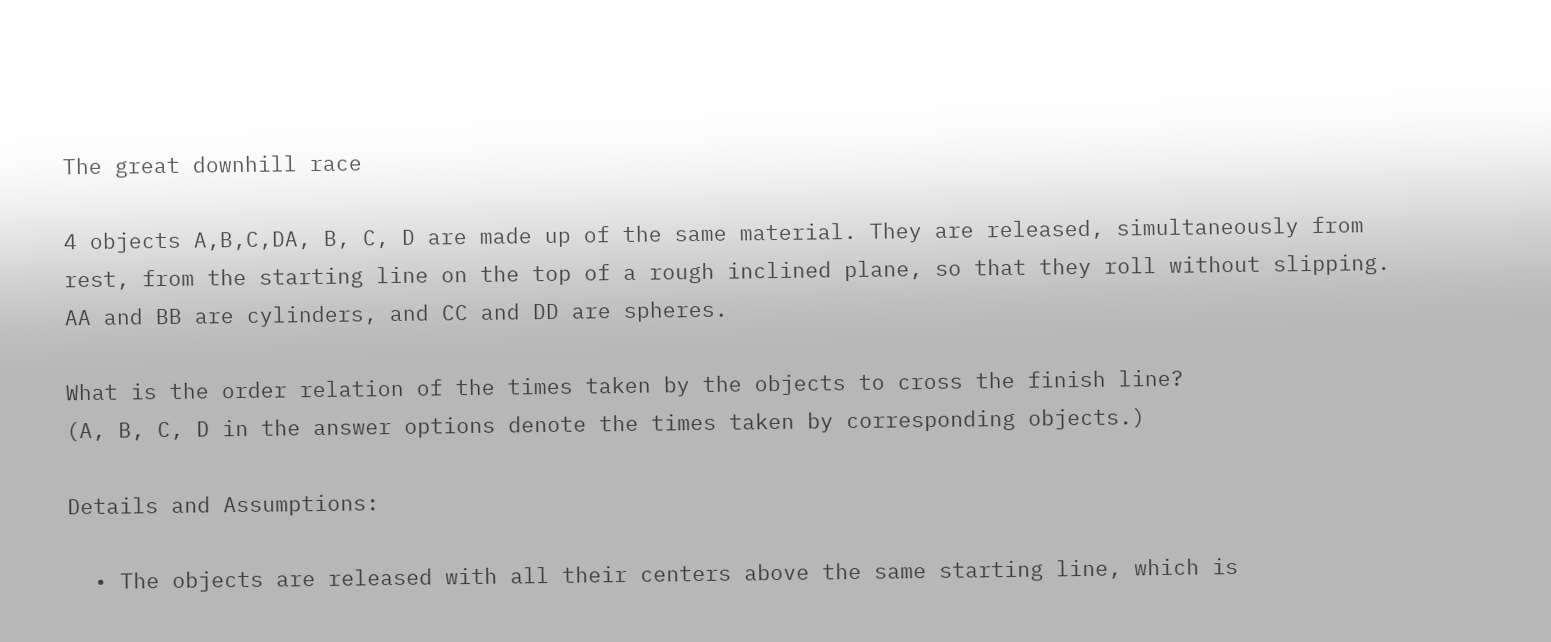The great downhill race

4 objects A,B,C,DA, B, C, D are made up of the same material. They are released, simultaneously from rest, from the starting line on the top of a rough inclined plane, so that they roll without slipping. AA and BB are cylinders, and CC and DD are spheres.

What is the order relation of the times taken by the objects to cross the finish line?
(A, B, C, D in the answer options denote the times taken by corresponding objects.)

Details and Assumptions:

  • The objects are released with all their centers above the same starting line, which is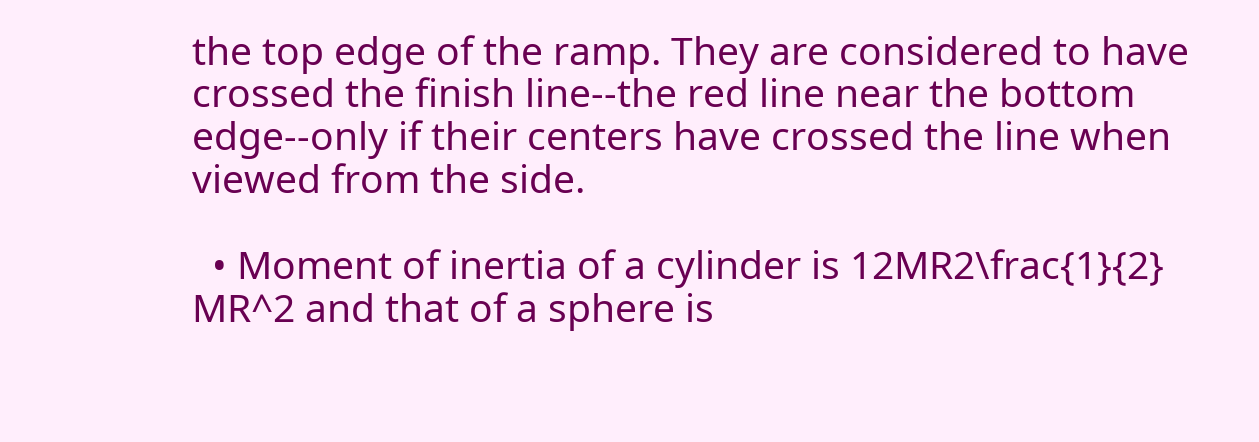the top edge of the ramp. They are considered to have crossed the finish line--the red line near the bottom edge--only if their centers have crossed the line when viewed from the side.

  • Moment of inertia of a cylinder is 12MR2\frac{1}{2} MR^2 and that of a sphere is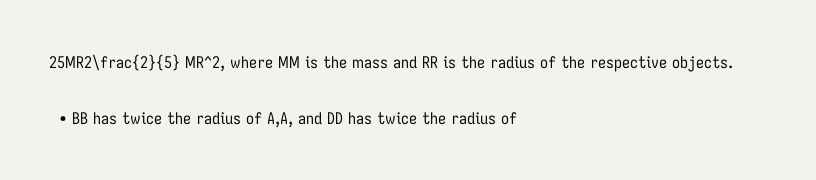25MR2\frac{2}{5} MR^2, where MM is the mass and RR is the radius of the respective objects.

  • BB has twice the radius of A,A, and DD has twice the radius of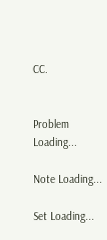CC.


Problem Loading...

Note Loading...

Set Loading...